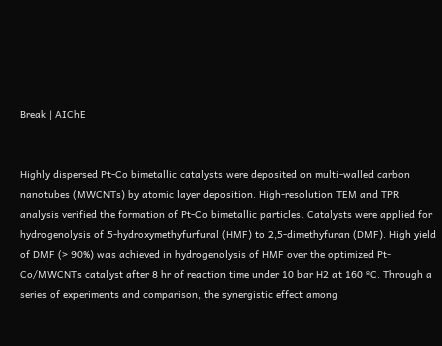Break | AIChE


Highly dispersed Pt-Co bimetallic catalysts were deposited on multi-walled carbon nanotubes (MWCNTs) by atomic layer deposition. High-resolution TEM and TPR analysis verified the formation of Pt-Co bimetallic particles. Catalysts were applied for hydrogenolysis of 5-hydroxymethyfurfural (HMF) to 2,5-dimethyfuran (DMF). High yield of DMF (> 90%) was achieved in hydrogenolysis of HMF over the optimized Pt-Co/MWCNTs catalyst after 8 hr of reaction time under 10 bar H2 at 160 ºC. Through a series of experiments and comparison, the synergistic effect among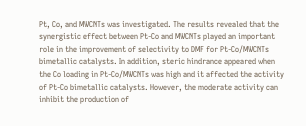Pt, Co, and MWCNTs was investigated. The results revealed that the synergistic effect between Pt-Co and MWCNTs played an important role in the improvement of selectivity to DMF for Pt-Co/MWCNTs bimetallic catalysts. In addition, steric hindrance appeared when the Co loading in Pt-Co/MWCNTs was high and it affected the activity of Pt-Co bimetallic catalysts. However, the moderate activity can inhibit the production of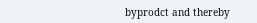byprodct and thereby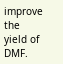improve the yield of DMF.